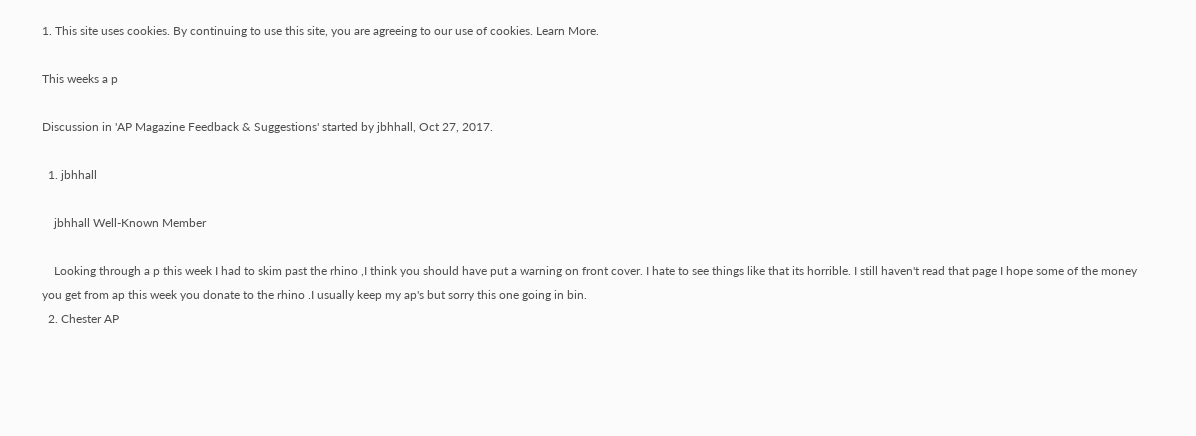1. This site uses cookies. By continuing to use this site, you are agreeing to our use of cookies. Learn More.

This weeks a p

Discussion in 'AP Magazine Feedback & Suggestions' started by jbhhall, Oct 27, 2017.

  1. jbhhall

    jbhhall Well-Known Member

    Looking through a p this week I had to skim past the rhino ,I think you should have put a warning on front cover. I hate to see things like that its horrible. I still haven't read that page I hope some of the money you get from ap this week you donate to the rhino .I usually keep my ap's but sorry this one going in bin.
  2. Chester AP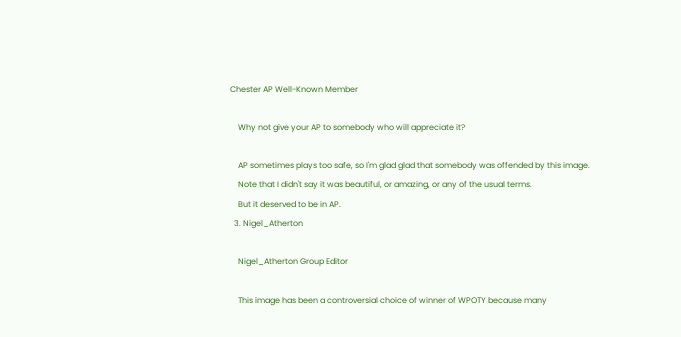Chester AP Well-Known Member

    Why not give your AP to somebody who will appreciate it?

    AP sometimes plays too safe, so I'm glad glad that somebody was offended by this image.
    Note that I didn't say it was beautiful, or amazing, or any of the usual terms.
    But it deserved to be in AP.
  3. Nigel_Atherton

    Nigel_Atherton Group Editor

    This image has been a controversial choice of winner of WPOTY because many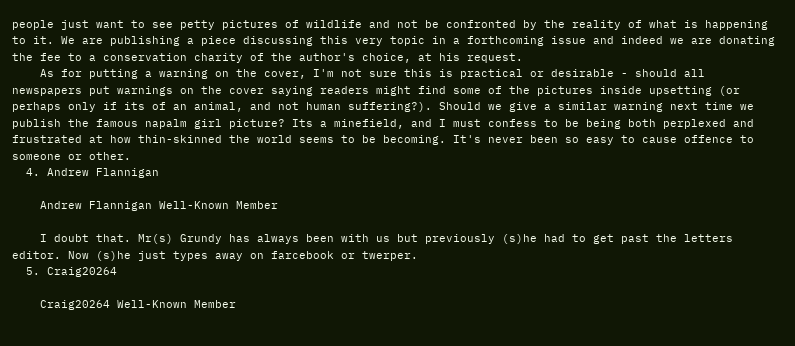people just want to see petty pictures of wildlife and not be confronted by the reality of what is happening to it. We are publishing a piece discussing this very topic in a forthcoming issue and indeed we are donating the fee to a conservation charity of the author's choice, at his request.
    As for putting a warning on the cover, I'm not sure this is practical or desirable - should all newspapers put warnings on the cover saying readers might find some of the pictures inside upsetting (or perhaps only if its of an animal, and not human suffering?). Should we give a similar warning next time we publish the famous napalm girl picture? Its a minefield, and I must confess to be being both perplexed and frustrated at how thin-skinned the world seems to be becoming. It's never been so easy to cause offence to someone or other.
  4. Andrew Flannigan

    Andrew Flannigan Well-Known Member

    I doubt that. Mr(s) Grundy has always been with us but previously (s)he had to get past the letters editor. Now (s)he just types away on farcebook or twerper.
  5. Craig20264

    Craig20264 Well-Known Member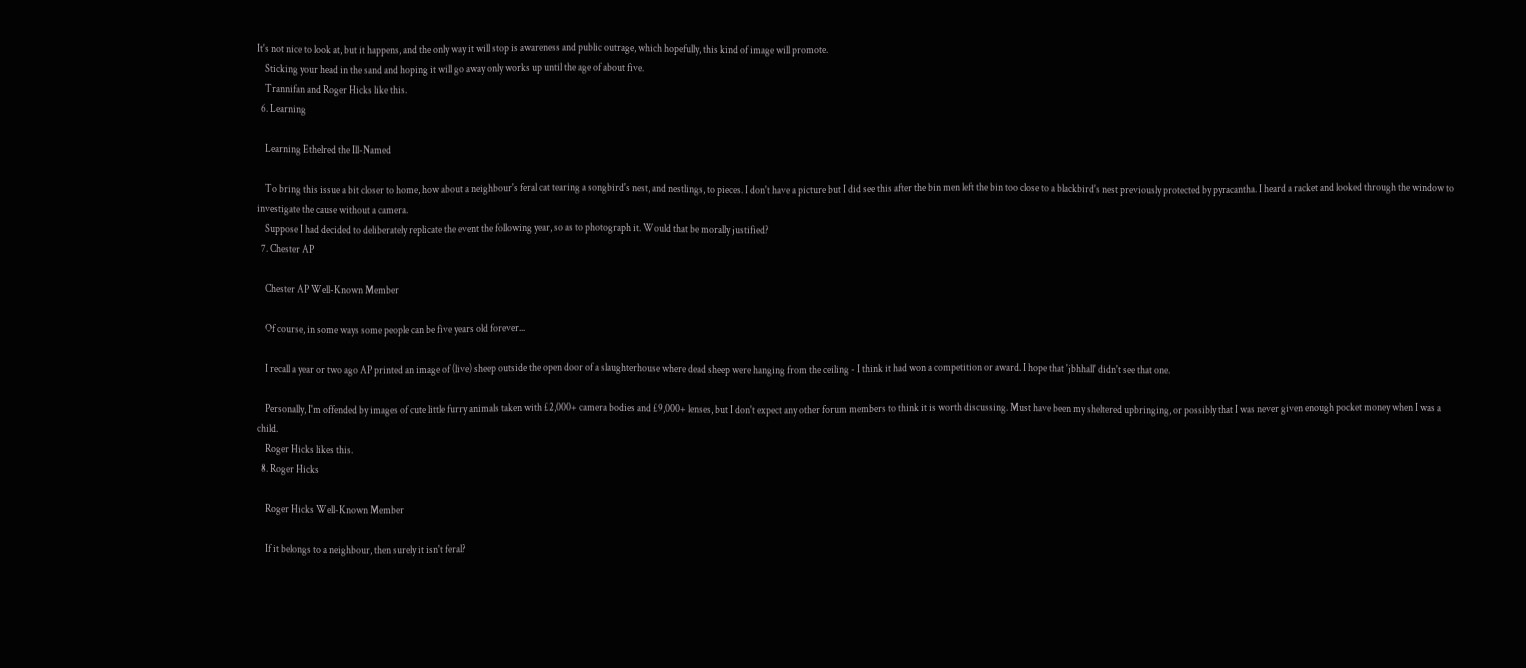It's not nice to look at, but it happens, and the only way it will stop is awareness and public outrage, which hopefully, this kind of image will promote.
    Sticking your head in the sand and hoping it will go away only works up until the age of about five.
    Trannifan and Roger Hicks like this.
  6. Learning

    Learning Ethelred the Ill-Named

    To bring this issue a bit closer to home, how about a neighbour's feral cat tearing a songbird's nest, and nestlings, to pieces. I don't have a picture but I did see this after the bin men left the bin too close to a blackbird's nest previously protected by pyracantha. I heard a racket and looked through the window to investigate the cause without a camera.
    Suppose I had decided to deliberately replicate the event the following year, so as to photograph it. Would that be morally justified?
  7. Chester AP

    Chester AP Well-Known Member

    Of course, in some ways some people can be five years old forever...

    I recall a year or two ago AP printed an image of (live) sheep outside the open door of a slaughterhouse where dead sheep were hanging from the ceiling - I think it had won a competition or award. I hope that 'jbhhall' didn't see that one.

    Personally, I'm offended by images of cute little furry animals taken with £2,000+ camera bodies and £9,000+ lenses, but I don't expect any other forum members to think it is worth discussing. Must have been my sheltered upbringing, or possibly that I was never given enough pocket money when I was a child.
    Roger Hicks likes this.
  8. Roger Hicks

    Roger Hicks Well-Known Member

    If it belongs to a neighbour, then surely it isn't feral?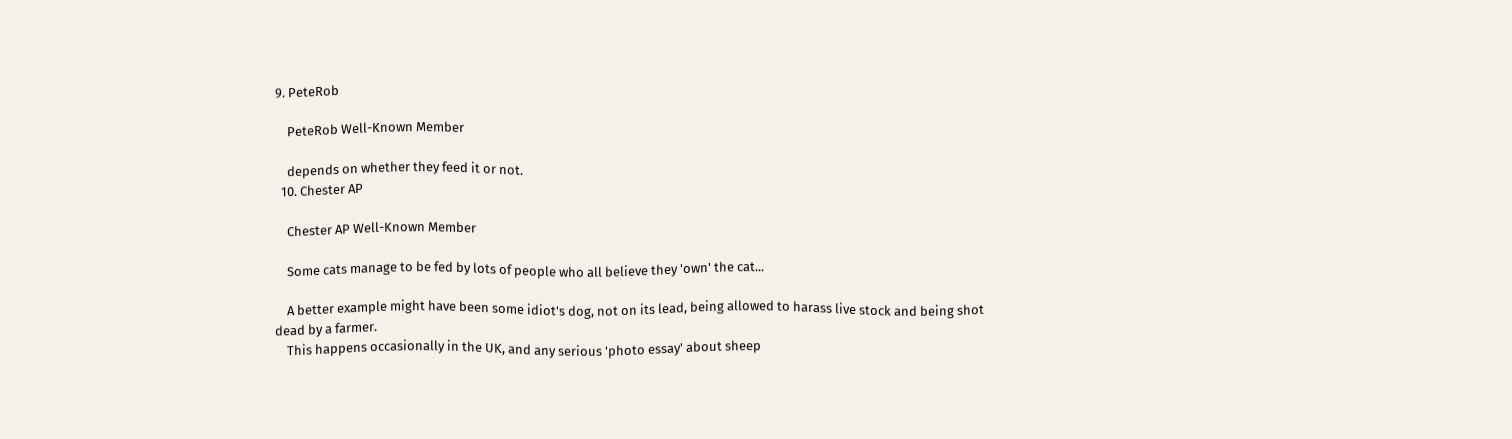9. PeteRob

    PeteRob Well-Known Member

    depends on whether they feed it or not.
  10. Chester AP

    Chester AP Well-Known Member

    Some cats manage to be fed by lots of people who all believe they 'own' the cat...

    A better example might have been some idiot's dog, not on its lead, being allowed to harass live stock and being shot dead by a farmer.
    This happens occasionally in the UK, and any serious 'photo essay' about sheep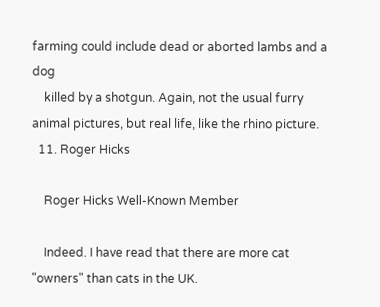farming could include dead or aborted lambs and a dog
    killed by a shotgun. Again, not the usual furry animal pictures, but real life, like the rhino picture.
  11. Roger Hicks

    Roger Hicks Well-Known Member

    Indeed. I have read that there are more cat "owners" than cats in the UK.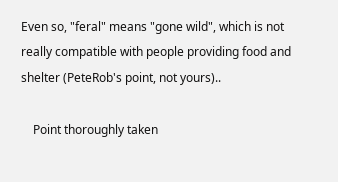Even so, "feral" means "gone wild", which is not really compatible with people providing food and shelter (PeteRob's point, not yours)..

    Point thoroughly taken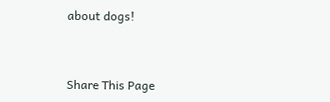about dogs!



Share This Page